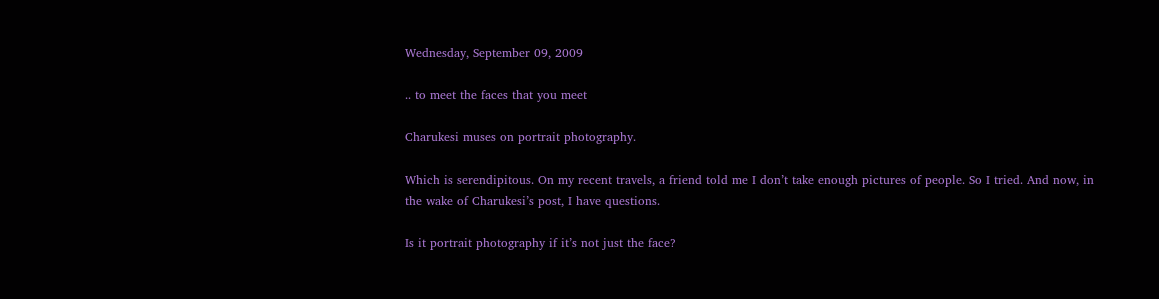Wednesday, September 09, 2009

.. to meet the faces that you meet

Charukesi muses on portrait photography.

Which is serendipitous. On my recent travels, a friend told me I don’t take enough pictures of people. So I tried. And now, in the wake of Charukesi’s post, I have questions.

Is it portrait photography if it’s not just the face?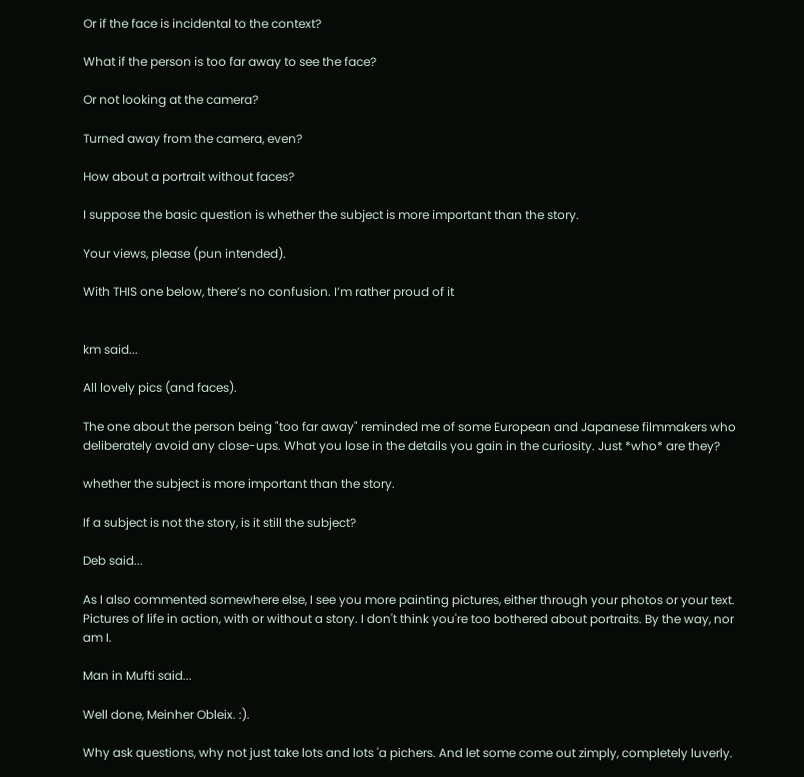Or if the face is incidental to the context?

What if the person is too far away to see the face?

Or not looking at the camera?

Turned away from the camera, even?

How about a portrait without faces?

I suppose the basic question is whether the subject is more important than the story.

Your views, please (pun intended).

With THIS one below, there’s no confusion. I’m rather proud of it


km said...

All lovely pics (and faces).

The one about the person being "too far away" reminded me of some European and Japanese filmmakers who deliberately avoid any close-ups. What you lose in the details you gain in the curiosity. Just *who* are they?

whether the subject is more important than the story.

If a subject is not the story, is it still the subject?

Deb said...

As I also commented somewhere else, I see you more painting pictures, either through your photos or your text. Pictures of life in action, with or without a story. I don't think you're too bothered about portraits. By the way, nor am I.

Man in Mufti said...

Well done, Meinher Obleix. :).

Why ask questions, why not just take lots and lots 'a pichers. And let some come out zimply, completely luverly.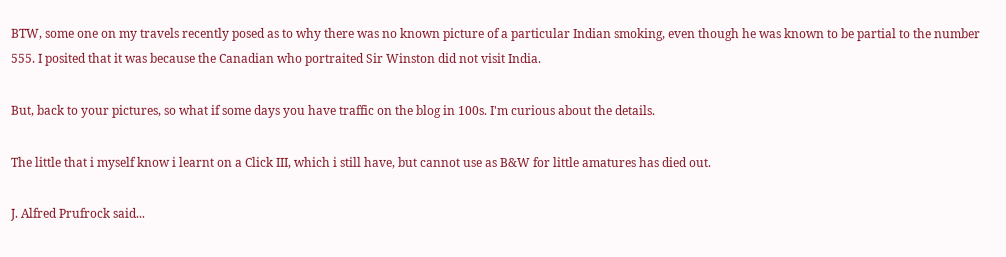BTW, some one on my travels recently posed as to why there was no known picture of a particular Indian smoking, even though he was known to be partial to the number 555. I posited that it was because the Canadian who portraited Sir Winston did not visit India.

But, back to your pictures, so what if some days you have traffic on the blog in 100s. I'm curious about the details.

The little that i myself know i learnt on a Click III, which i still have, but cannot use as B&W for little amatures has died out.

J. Alfred Prufrock said...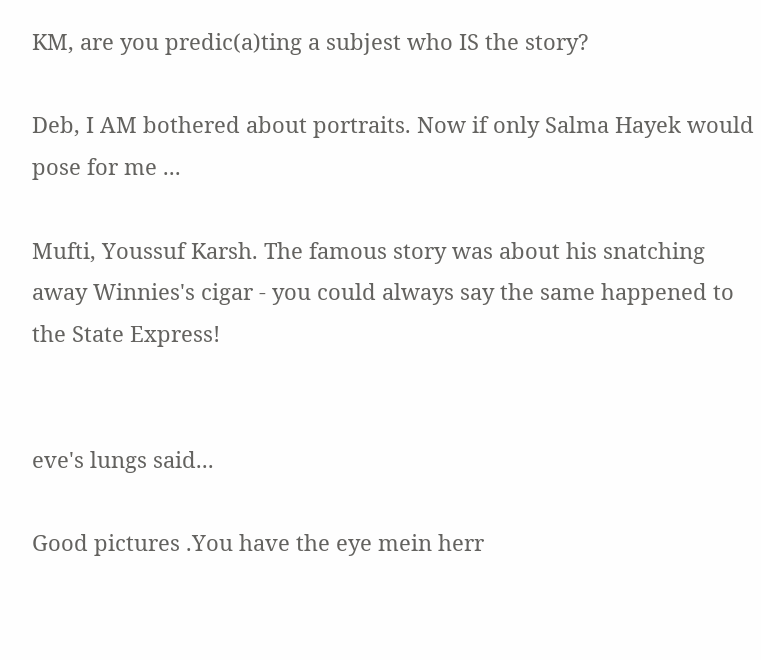KM, are you predic(a)ting a subjest who IS the story?

Deb, I AM bothered about portraits. Now if only Salma Hayek would pose for me ...

Mufti, Youssuf Karsh. The famous story was about his snatching away Winnies's cigar - you could always say the same happened to the State Express!


eve's lungs said...

Good pictures .You have the eye mein herr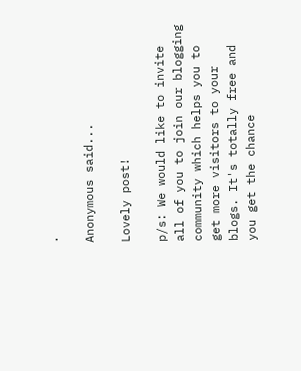.

Anonymous said...

Lovely post!

p/s: We would like to invite all of you to join our blogging community which helps you to get more visitors to your blogs. It's totally free and you get the chance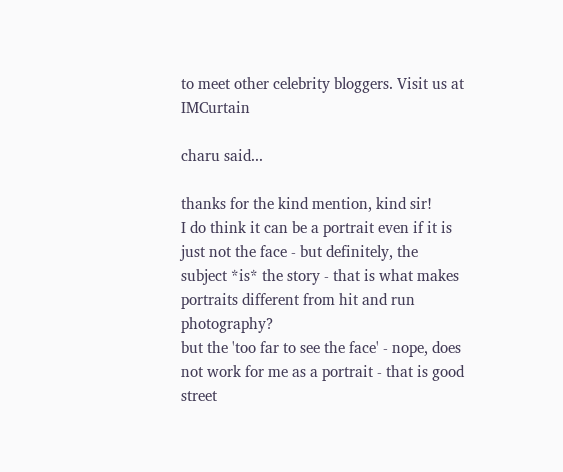to meet other celebrity bloggers. Visit us at IMCurtain

charu said...

thanks for the kind mention, kind sir!
I do think it can be a portrait even if it is just not the face - but definitely, the subject *is* the story - that is what makes portraits different from hit and run photography?
but the 'too far to see the face' - nope, does not work for me as a portrait - that is good street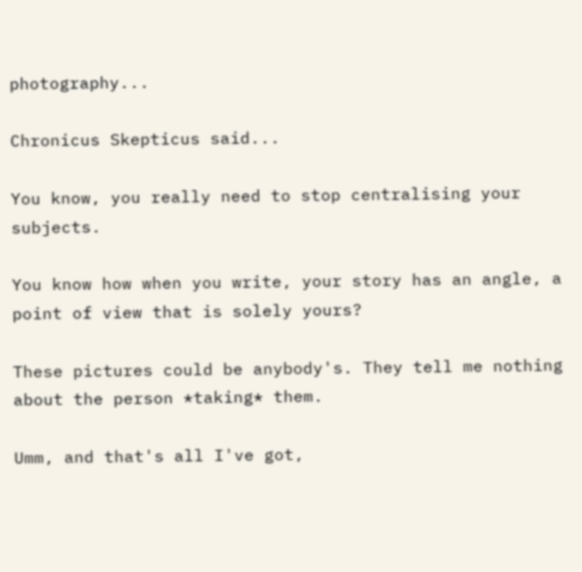photography...

Chronicus Skepticus said...

You know, you really need to stop centralising your subjects.

You know how when you write, your story has an angle, a point of view that is solely yours?

These pictures could be anybody's. They tell me nothing about the person *taking* them.

Umm, and that's all I've got,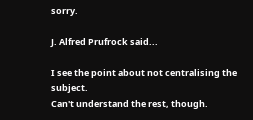sorry.

J. Alfred Prufrock said...

I see the point about not centralising the subject.
Can't understand the rest, though.